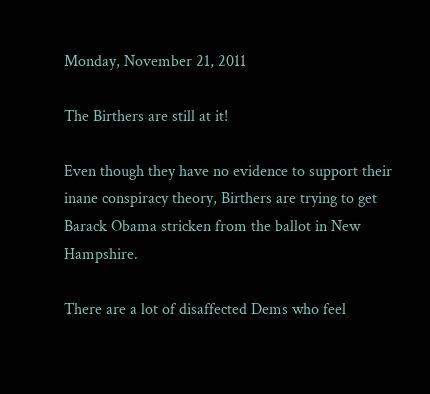Monday, November 21, 2011

The Birthers are still at it!

Even though they have no evidence to support their inane conspiracy theory, Birthers are trying to get Barack Obama stricken from the ballot in New Hampshire.

There are a lot of disaffected Dems who feel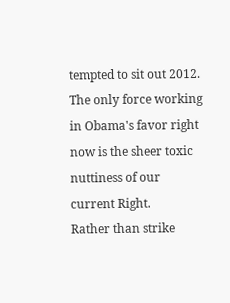tempted to sit out 2012. The only force working in Obama's favor right now is the sheer toxic nuttiness of our current Right.
Rather than strike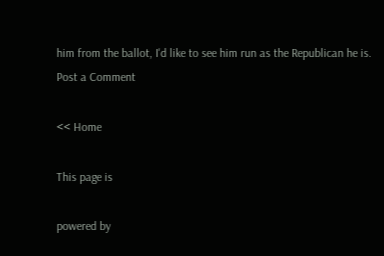him from the ballot, I'd like to see him run as the Republican he is.
Post a Comment

<< Home

This page is

powered by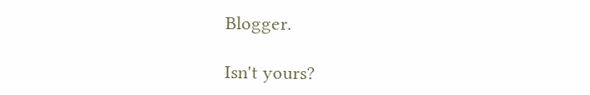Blogger.

Isn't yours?